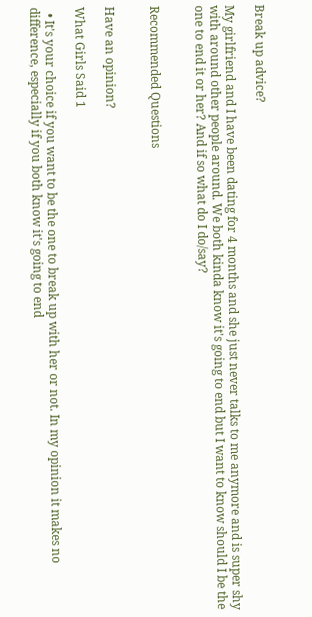Break up advice?

My girlfriend and I have been dating for 4 months and she just never talks to me anymore and is super shy with around other people around. We both kinda know it's going to end but I want to know should I be the one to end it or her? And if so what do I do/say?


Recommended Questions


Have an opinion?

What Girls Said 1

  • It's your choice if you want to be the one to break up with her or not. In my opinion it makes no difference, especially if you both know it's going to end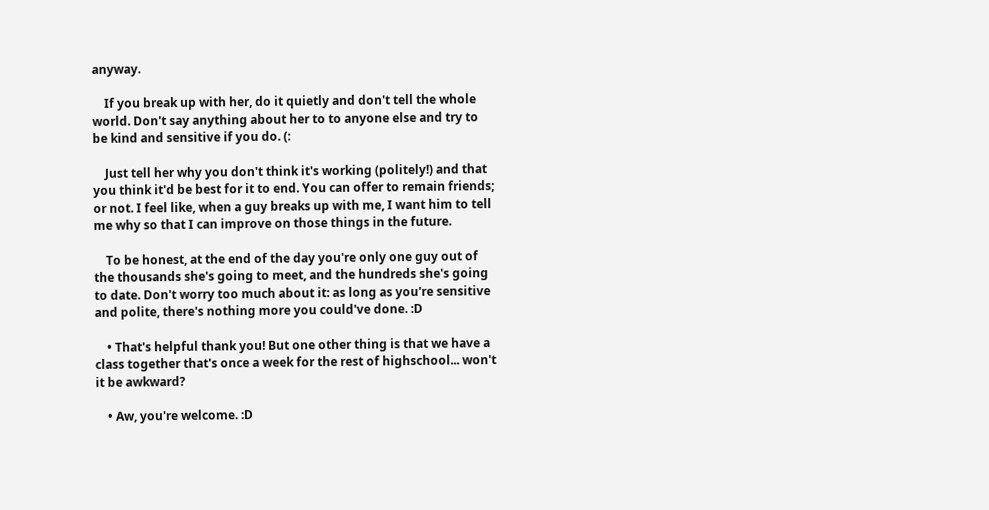anyway.

    If you break up with her, do it quietly and don't tell the whole world. Don't say anything about her to to anyone else and try to be kind and sensitive if you do. (:

    Just tell her why you don't think it's working (politely!) and that you think it'd be best for it to end. You can offer to remain friends; or not. I feel like, when a guy breaks up with me, I want him to tell me why so that I can improve on those things in the future.

    To be honest, at the end of the day you're only one guy out of the thousands she's going to meet, and the hundreds she's going to date. Don't worry too much about it: as long as you're sensitive and polite, there's nothing more you could've done. :D

    • That's helpful thank you! But one other thing is that we have a class together that's once a week for the rest of highschool... won't it be awkward?

    • Aw, you're welcome. :D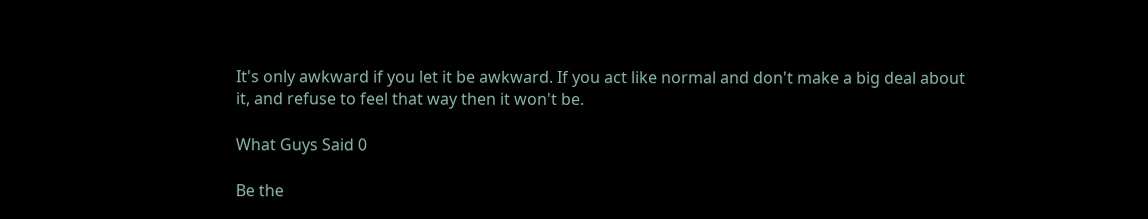It's only awkward if you let it be awkward. If you act like normal and don't make a big deal about it, and refuse to feel that way then it won't be.

What Guys Said 0

Be the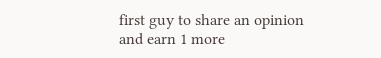first guy to share an opinion
and earn 1 more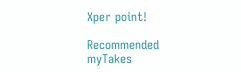Xper point!

Recommended myTakes